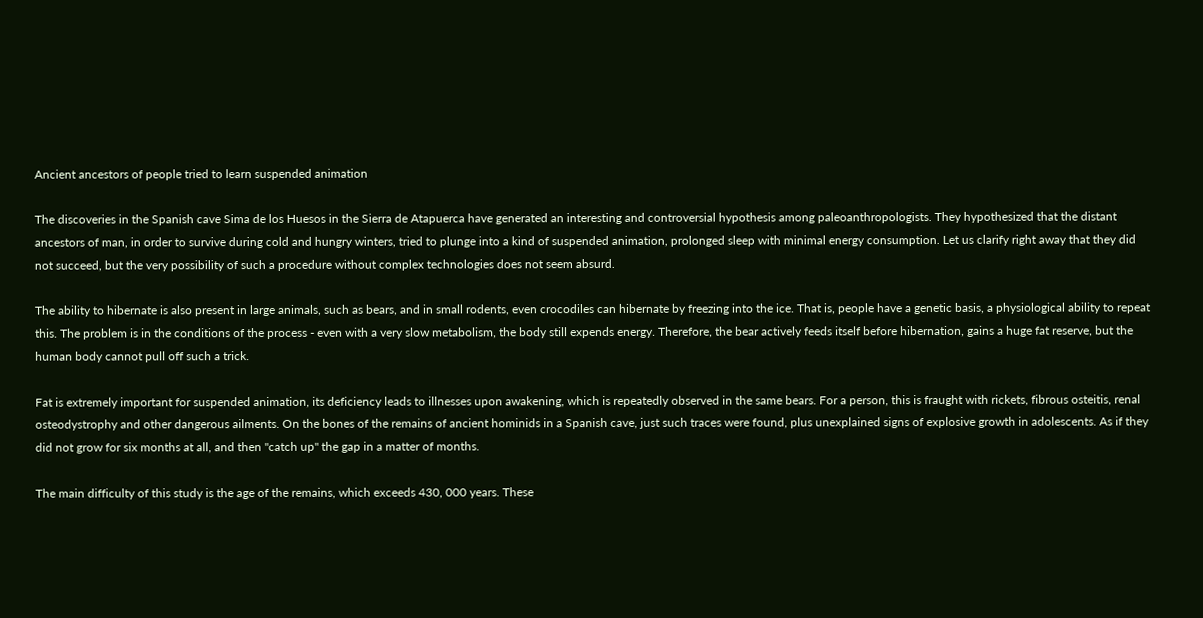Ancient ancestors of people tried to learn suspended animation

The discoveries in the Spanish cave Sima de los Huesos in the Sierra de Atapuerca have generated an interesting and controversial hypothesis among paleoanthropologists. They hypothesized that the distant ancestors of man, in order to survive during cold and hungry winters, tried to plunge into a kind of suspended animation, prolonged sleep with minimal energy consumption. Let us clarify right away that they did not succeed, but the very possibility of such a procedure without complex technologies does not seem absurd.

The ability to hibernate is also present in large animals, such as bears, and in small rodents, even crocodiles can hibernate by freezing into the ice. That is, people have a genetic basis, a physiological ability to repeat this. The problem is in the conditions of the process - even with a very slow metabolism, the body still expends energy. Therefore, the bear actively feeds itself before hibernation, gains a huge fat reserve, but the human body cannot pull off such a trick.

Fat is extremely important for suspended animation, its deficiency leads to illnesses upon awakening, which is repeatedly observed in the same bears. For a person, this is fraught with rickets, fibrous osteitis, renal osteodystrophy and other dangerous ailments. On the bones of the remains of ancient hominids in a Spanish cave, just such traces were found, plus unexplained signs of explosive growth in adolescents. As if they did not grow for six months at all, and then "catch up" the gap in a matter of months.

The main difficulty of this study is the age of the remains, which exceeds 430, 000 years. These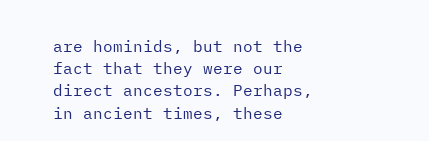are hominids, but not the fact that they were our direct ancestors. Perhaps, in ancient times, these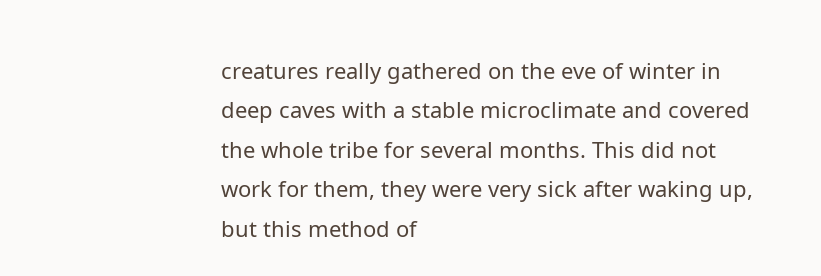creatures really gathered on the eve of winter in deep caves with a stable microclimate and covered the whole tribe for several months. This did not work for them, they were very sick after waking up, but this method of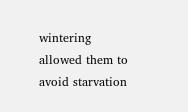wintering allowed them to avoid starvation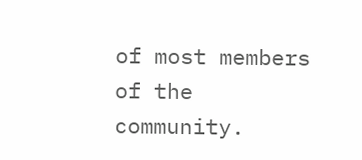of most members of the community.